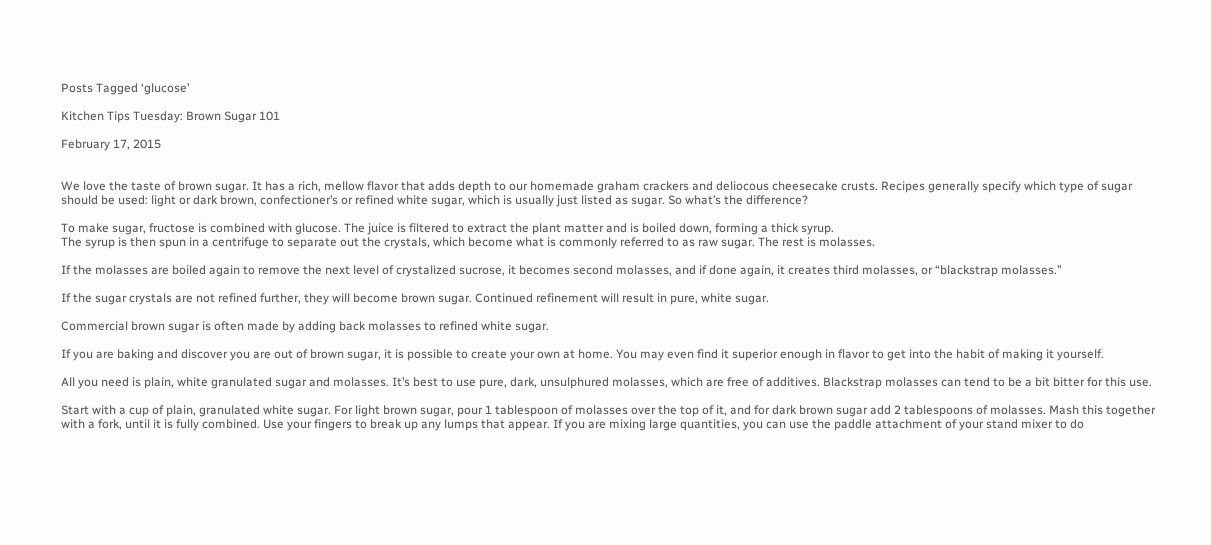Posts Tagged ‘glucose’

Kitchen Tips Tuesday: Brown Sugar 101

February 17, 2015


We love the taste of brown sugar. It has a rich, mellow flavor that adds depth to our homemade graham crackers and deliocous cheesecake crusts. Recipes generally specify which type of sugar should be used: light or dark brown, confectioner’s or refined white sugar, which is usually just listed as sugar. So what’s the difference?

To make sugar, fructose is combined with glucose. The juice is filtered to extract the plant matter and is boiled down, forming a thick syrup.
The syrup is then spun in a centrifuge to separate out the crystals, which become what is commonly referred to as raw sugar. The rest is molasses.

If the molasses are boiled again to remove the next level of crystalized sucrose, it becomes second molasses, and if done again, it creates third molasses, or “blackstrap molasses.”

If the sugar crystals are not refined further, they will become brown sugar. Continued refinement will result in pure, white sugar.

Commercial brown sugar is often made by adding back molasses to refined white sugar.

If you are baking and discover you are out of brown sugar, it is possible to create your own at home. You may even find it superior enough in flavor to get into the habit of making it yourself.

All you need is plain, white granulated sugar and molasses. It’s best to use pure, dark, unsulphured molasses, which are free of additives. Blackstrap molasses can tend to be a bit bitter for this use.

Start with a cup of plain, granulated white sugar. For light brown sugar, pour 1 tablespoon of molasses over the top of it, and for dark brown sugar add 2 tablespoons of molasses. Mash this together with a fork, until it is fully combined. Use your fingers to break up any lumps that appear. If you are mixing large quantities, you can use the paddle attachment of your stand mixer to do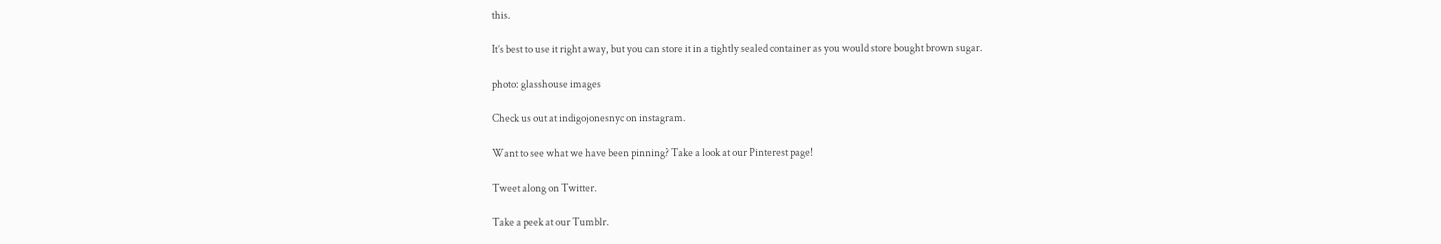this.

It’s best to use it right away, but you can store it in a tightly sealed container as you would store bought brown sugar.

photo: glasshouse images

Check us out at indigojonesnyc on instagram.

Want to see what we have been pinning? Take a look at our Pinterest page!

Tweet along on Twitter.

Take a peek at our Tumblr.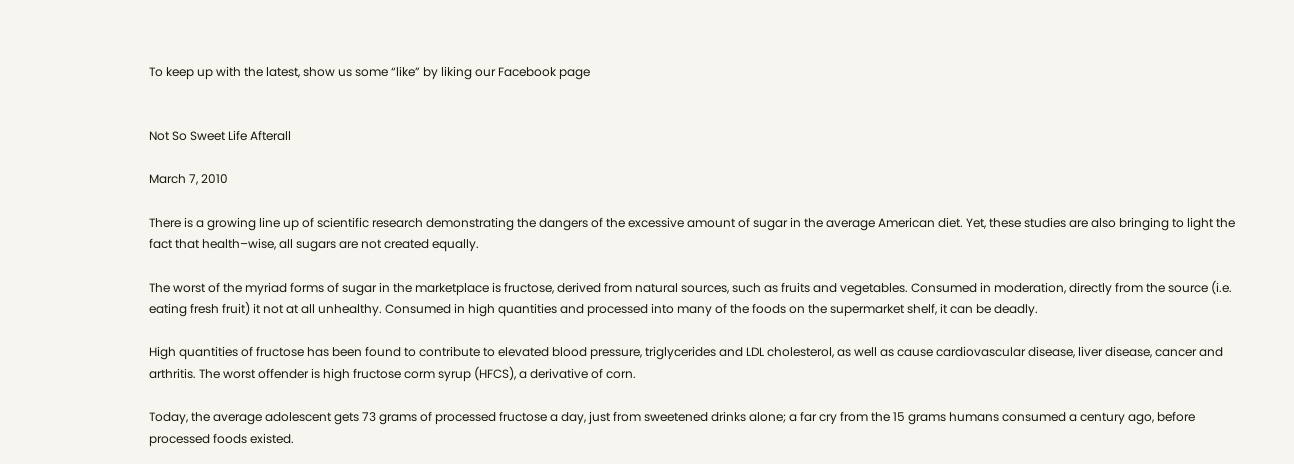To keep up with the latest, show us some “like” by liking our Facebook page


Not So Sweet Life Afterall

March 7, 2010

There is a growing line up of scientific research demonstrating the dangers of the excessive amount of sugar in the average American diet. Yet, these studies are also bringing to light the fact that health–wise, all sugars are not created equally.

The worst of the myriad forms of sugar in the marketplace is fructose, derived from natural sources, such as fruits and vegetables. Consumed in moderation, directly from the source (i.e. eating fresh fruit) it not at all unhealthy. Consumed in high quantities and processed into many of the foods on the supermarket shelf, it can be deadly.

High quantities of fructose has been found to contribute to elevated blood pressure, triglycerides and LDL cholesterol, as well as cause cardiovascular disease, liver disease, cancer and arthritis. The worst offender is high fructose corm syrup (HFCS), a derivative of corn.

Today, the average adolescent gets 73 grams of processed fructose a day, just from sweetened drinks alone; a far cry from the 15 grams humans consumed a century ago, before processed foods existed.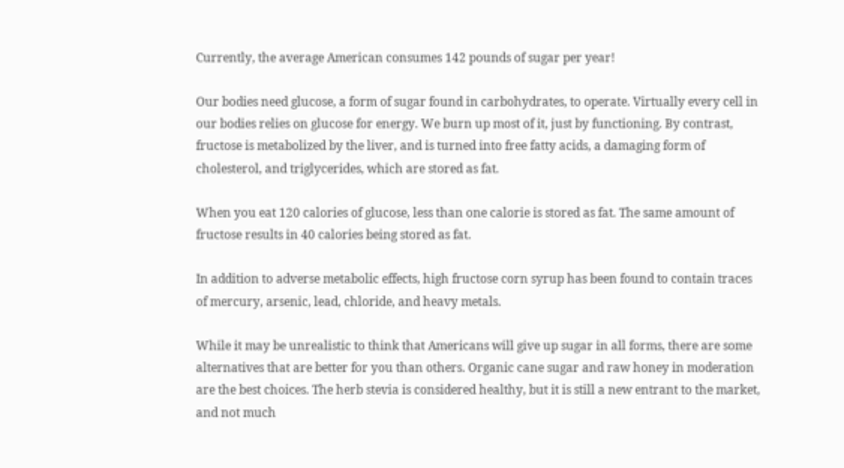Currently, the average American consumes 142 pounds of sugar per year!

Our bodies need glucose, a form of sugar found in carbohydrates, to operate. Virtually every cell in our bodies relies on glucose for energy. We burn up most of it, just by functioning. By contrast, fructose is metabolized by the liver, and is turned into free fatty acids, a damaging form of cholesterol, and triglycerides, which are stored as fat.

When you eat 120 calories of glucose, less than one calorie is stored as fat. The same amount of fructose results in 40 calories being stored as fat.

In addition to adverse metabolic effects, high fructose corn syrup has been found to contain traces of mercury, arsenic, lead, chloride, and heavy metals.

While it may be unrealistic to think that Americans will give up sugar in all forms, there are some alternatives that are better for you than others. Organic cane sugar and raw honey in moderation are the best choices. The herb stevia is considered healthy, but it is still a new entrant to the market, and not much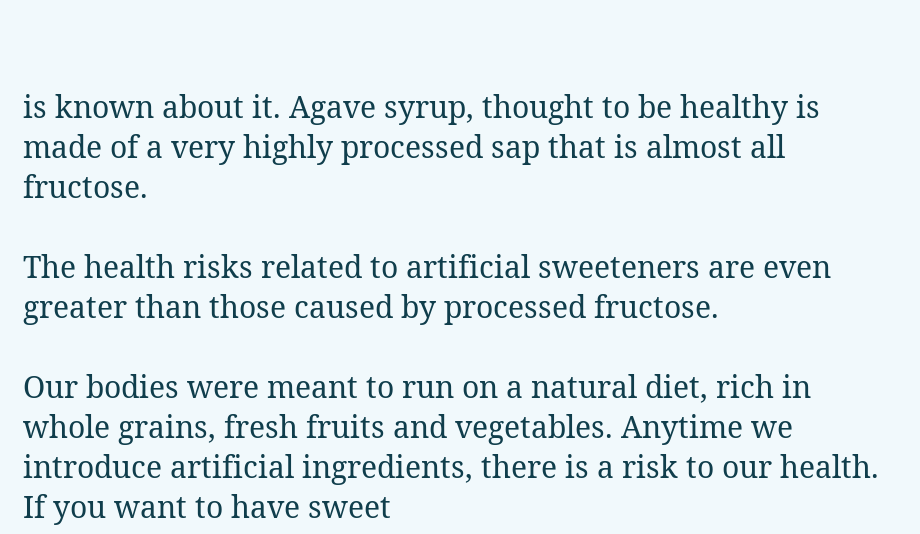is known about it. Agave syrup, thought to be healthy is made of a very highly processed sap that is almost all fructose.

The health risks related to artificial sweeteners are even greater than those caused by processed fructose.

Our bodies were meant to run on a natural diet, rich in whole grains, fresh fruits and vegetables. Anytime we introduce artificial ingredients, there is a risk to our health. If you want to have sweet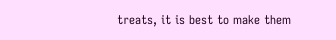treats, it is best to make them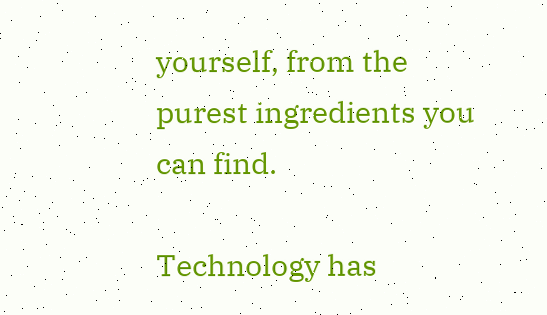yourself, from the purest ingredients you can find.

Technology has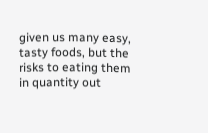given us many easy, tasty foods, but the risks to eating them in quantity out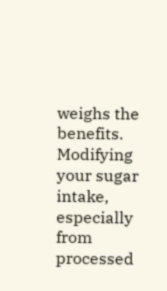weighs the benefits. Modifying your sugar intake, especially from processed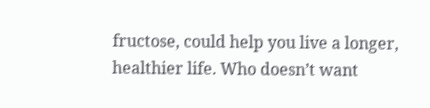fructose, could help you live a longer, healthier life. Who doesn’t want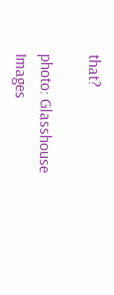that?

photo: Glasshouse Images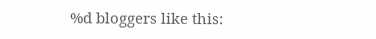%d bloggers like this: